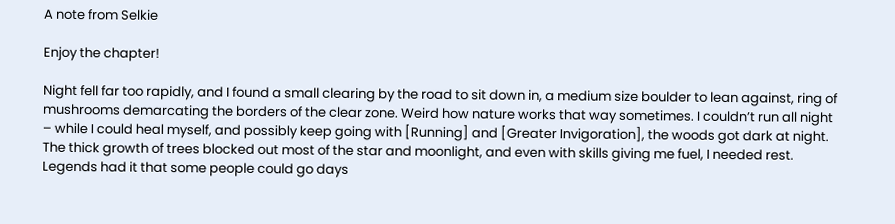A note from Selkie

Enjoy the chapter!

Night fell far too rapidly, and I found a small clearing by the road to sit down in, a medium size boulder to lean against, ring of mushrooms demarcating the borders of the clear zone. Weird how nature works that way sometimes. I couldn’t run all night – while I could heal myself, and possibly keep going with [Running] and [Greater Invigoration], the woods got dark at night. The thick growth of trees blocked out most of the star and moonlight, and even with skills giving me fuel, I needed rest. Legends had it that some people could go days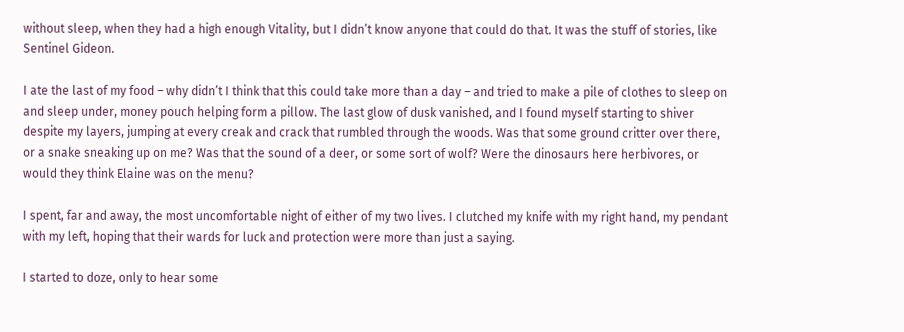without sleep, when they had a high enough Vitality, but I didn’t know anyone that could do that. It was the stuff of stories, like Sentinel Gideon.

I ate the last of my food – why didn’t I think that this could take more than a day – and tried to make a pile of clothes to sleep on and sleep under, money pouch helping form a pillow. The last glow of dusk vanished, and I found myself starting to shiver despite my layers, jumping at every creak and crack that rumbled through the woods. Was that some ground critter over there, or a snake sneaking up on me? Was that the sound of a deer, or some sort of wolf? Were the dinosaurs here herbivores, or would they think Elaine was on the menu?

I spent, far and away, the most uncomfortable night of either of my two lives. I clutched my knife with my right hand, my pendant with my left, hoping that their wards for luck and protection were more than just a saying.

I started to doze, only to hear some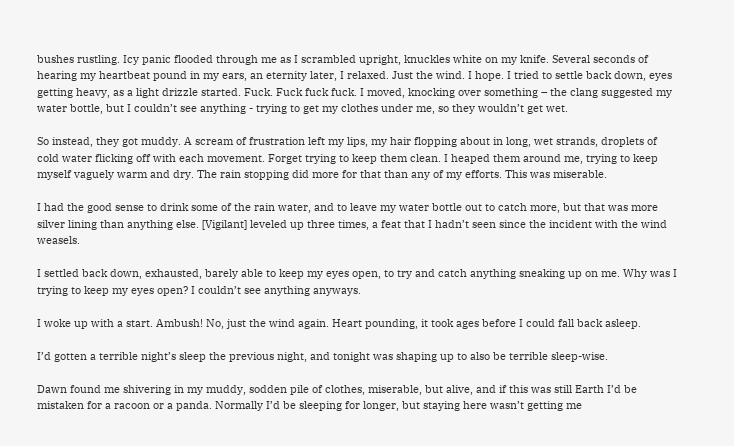bushes rustling. Icy panic flooded through me as I scrambled upright, knuckles white on my knife. Several seconds of hearing my heartbeat pound in my ears, an eternity later, I relaxed. Just the wind. I hope. I tried to settle back down, eyes getting heavy, as a light drizzle started. Fuck. Fuck fuck fuck. I moved, knocking over something – the clang suggested my water bottle, but I couldn’t see anything - trying to get my clothes under me, so they wouldn’t get wet.

So instead, they got muddy. A scream of frustration left my lips, my hair flopping about in long, wet strands, droplets of cold water flicking off with each movement. Forget trying to keep them clean. I heaped them around me, trying to keep myself vaguely warm and dry. The rain stopping did more for that than any of my efforts. This was miserable.

I had the good sense to drink some of the rain water, and to leave my water bottle out to catch more, but that was more silver lining than anything else. [Vigilant] leveled up three times, a feat that I hadn’t seen since the incident with the wind weasels.

I settled back down, exhausted, barely able to keep my eyes open, to try and catch anything sneaking up on me. Why was I trying to keep my eyes open? I couldn’t see anything anyways.

I woke up with a start. Ambush! No, just the wind again. Heart pounding, it took ages before I could fall back asleep.

I’d gotten a terrible night’s sleep the previous night, and tonight was shaping up to also be terrible sleep-wise.

Dawn found me shivering in my muddy, sodden pile of clothes, miserable, but alive, and if this was still Earth I’d be mistaken for a racoon or a panda. Normally I’d be sleeping for longer, but staying here wasn’t getting me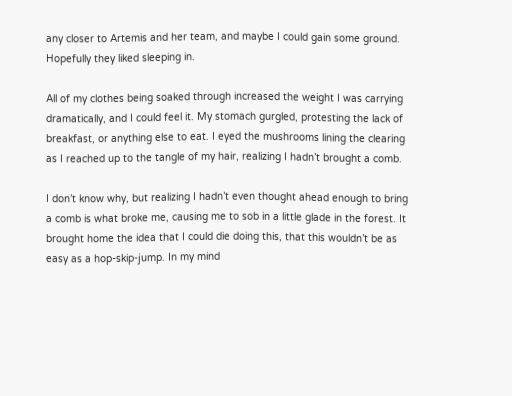any closer to Artemis and her team, and maybe I could gain some ground. Hopefully they liked sleeping in.

All of my clothes being soaked through increased the weight I was carrying dramatically, and I could feel it. My stomach gurgled, protesting the lack of breakfast, or anything else to eat. I eyed the mushrooms lining the clearing as I reached up to the tangle of my hair, realizing I hadn’t brought a comb.

I don’t know why, but realizing I hadn’t even thought ahead enough to bring a comb is what broke me, causing me to sob in a little glade in the forest. It brought home the idea that I could die doing this, that this wouldn’t be as easy as a hop-skip-jump. In my mind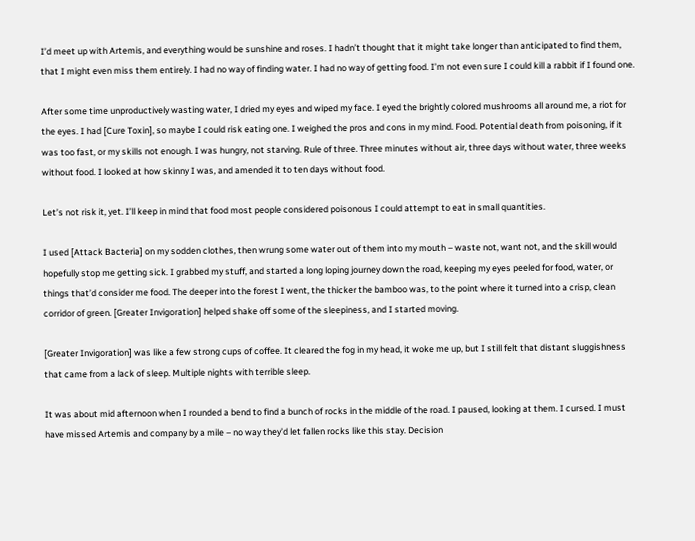I’d meet up with Artemis, and everything would be sunshine and roses. I hadn’t thought that it might take longer than anticipated to find them, that I might even miss them entirely. I had no way of finding water. I had no way of getting food. I’m not even sure I could kill a rabbit if I found one.

After some time unproductively wasting water, I dried my eyes and wiped my face. I eyed the brightly colored mushrooms all around me, a riot for the eyes. I had [Cure Toxin], so maybe I could risk eating one. I weighed the pros and cons in my mind. Food. Potential death from poisoning, if it was too fast, or my skills not enough. I was hungry, not starving. Rule of three. Three minutes without air, three days without water, three weeks without food. I looked at how skinny I was, and amended it to ten days without food.

Let’s not risk it, yet. I’ll keep in mind that food most people considered poisonous I could attempt to eat in small quantities.

I used [Attack Bacteria] on my sodden clothes, then wrung some water out of them into my mouth – waste not, want not, and the skill would hopefully stop me getting sick. I grabbed my stuff, and started a long loping journey down the road, keeping my eyes peeled for food, water, or things that’d consider me food. The deeper into the forest I went, the thicker the bamboo was, to the point where it turned into a crisp, clean corridor of green. [Greater Invigoration] helped shake off some of the sleepiness, and I started moving.

[Greater Invigoration] was like a few strong cups of coffee. It cleared the fog in my head, it woke me up, but I still felt that distant sluggishness that came from a lack of sleep. Multiple nights with terrible sleep.

It was about mid afternoon when I rounded a bend to find a bunch of rocks in the middle of the road. I paused, looking at them. I cursed. I must have missed Artemis and company by a mile – no way they’d let fallen rocks like this stay. Decision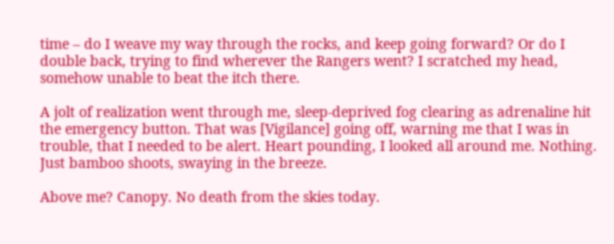time – do I weave my way through the rocks, and keep going forward? Or do I double back, trying to find wherever the Rangers went? I scratched my head, somehow unable to beat the itch there.

A jolt of realization went through me, sleep-deprived fog clearing as adrenaline hit the emergency button. That was [Vigilance] going off, warning me that I was in trouble, that I needed to be alert. Heart pounding, I looked all around me. Nothing. Just bamboo shoots, swaying in the breeze.

Above me? Canopy. No death from the skies today.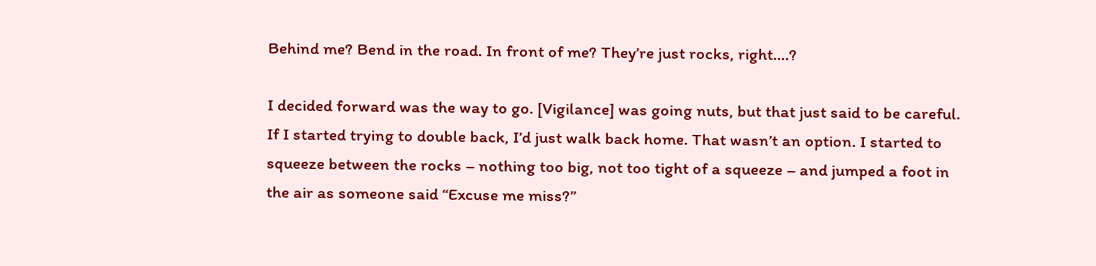Behind me? Bend in the road. In front of me? They’re just rocks, right….?

I decided forward was the way to go. [Vigilance] was going nuts, but that just said to be careful. If I started trying to double back, I’d just walk back home. That wasn’t an option. I started to squeeze between the rocks – nothing too big, not too tight of a squeeze – and jumped a foot in the air as someone said “Excuse me miss?”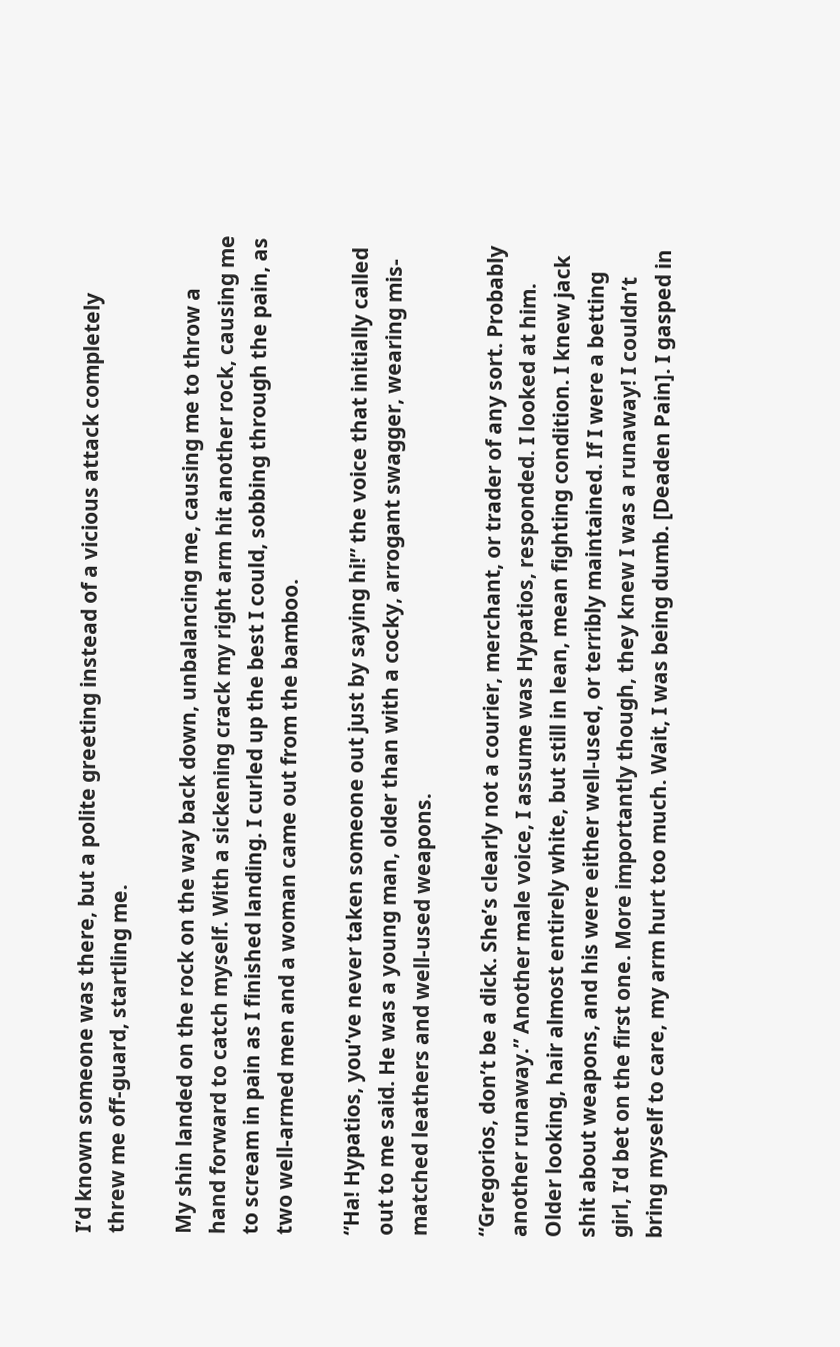I’d known someone was there, but a polite greeting instead of a vicious attack completely threw me off-guard, startling me.

My shin landed on the rock on the way back down, unbalancing me, causing me to throw a hand forward to catch myself. With a sickening crack my right arm hit another rock, causing me to scream in pain as I finished landing. I curled up the best I could, sobbing through the pain, as two well-armed men and a woman came out from the bamboo.

“Ha! Hypatios, you’ve never taken someone out just by saying hi!” the voice that initially called out to me said. He was a young man, older than with a cocky, arrogant swagger, wearing mis-matched leathers and well-used weapons.

“Gregorios, don’t be a dick. She’s clearly not a courier, merchant, or trader of any sort. Probably another runaway.” Another male voice, I assume was Hypatios, responded. I looked at him. Older looking, hair almost entirely white, but still in lean, mean fighting condition. I knew jack shit about weapons, and his were either well-used, or terribly maintained. If I were a betting girl, I’d bet on the first one. More importantly though, they knew I was a runaway! I couldn’t bring myself to care, my arm hurt too much. Wait, I was being dumb. [Deaden Pain]. I gasped in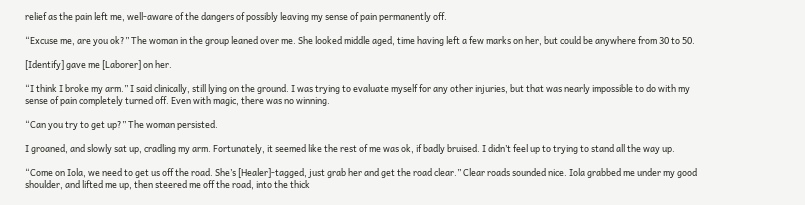relief as the pain left me, well-aware of the dangers of possibly leaving my sense of pain permanently off.

“Excuse me, are you ok?” The woman in the group leaned over me. She looked middle aged, time having left a few marks on her, but could be anywhere from 30 to 50.

[Identify] gave me [Laborer] on her.

“I think I broke my arm.” I said clinically, still lying on the ground. I was trying to evaluate myself for any other injuries, but that was nearly impossible to do with my sense of pain completely turned off. Even with magic, there was no winning.

“Can you try to get up?” The woman persisted.

I groaned, and slowly sat up, cradling my arm. Fortunately, it seemed like the rest of me was ok, if badly bruised. I didn’t feel up to trying to stand all the way up.

“Come on Iola, we need to get us off the road. She’s [Healer]-tagged, just grab her and get the road clear.” Clear roads sounded nice. Iola grabbed me under my good shoulder, and lifted me up, then steered me off the road, into the thick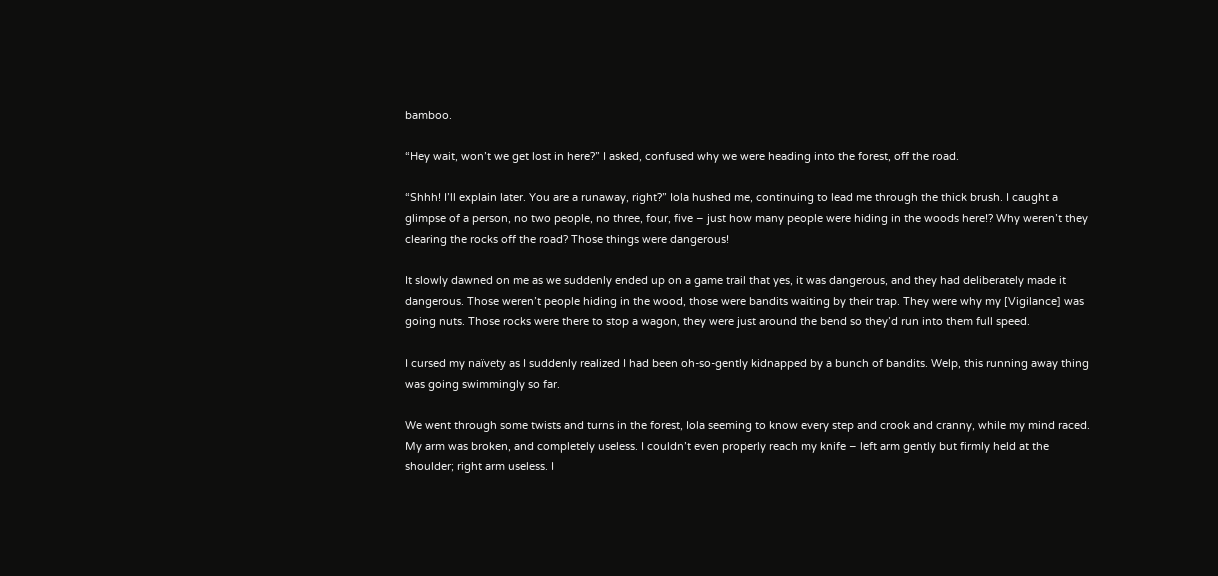bamboo.

“Hey wait, won’t we get lost in here?” I asked, confused why we were heading into the forest, off the road.

“Shhh! I’ll explain later. You are a runaway, right?” Iola hushed me, continuing to lead me through the thick brush. I caught a glimpse of a person, no two people, no three, four, five – just how many people were hiding in the woods here!? Why weren’t they clearing the rocks off the road? Those things were dangerous!

It slowly dawned on me as we suddenly ended up on a game trail that yes, it was dangerous, and they had deliberately made it dangerous. Those weren’t people hiding in the wood, those were bandits waiting by their trap. They were why my [Vigilance] was going nuts. Those rocks were there to stop a wagon, they were just around the bend so they’d run into them full speed.

I cursed my naïvety as I suddenly realized I had been oh-so-gently kidnapped by a bunch of bandits. Welp, this running away thing was going swimmingly so far.

We went through some twists and turns in the forest, Iola seeming to know every step and crook and cranny, while my mind raced. My arm was broken, and completely useless. I couldn’t even properly reach my knife – left arm gently but firmly held at the shoulder; right arm useless. I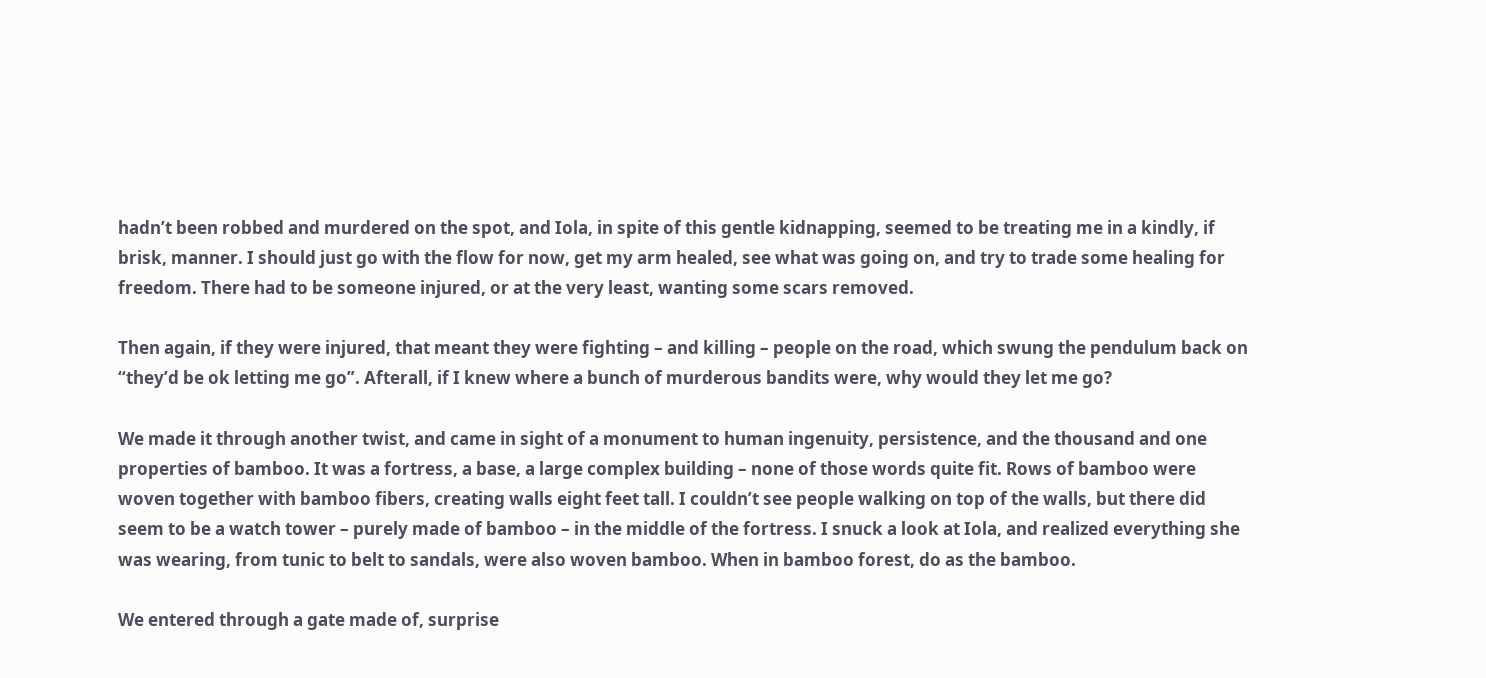hadn’t been robbed and murdered on the spot, and Iola, in spite of this gentle kidnapping, seemed to be treating me in a kindly, if brisk, manner. I should just go with the flow for now, get my arm healed, see what was going on, and try to trade some healing for freedom. There had to be someone injured, or at the very least, wanting some scars removed.

Then again, if they were injured, that meant they were fighting – and killing – people on the road, which swung the pendulum back on “they’d be ok letting me go”. Afterall, if I knew where a bunch of murderous bandits were, why would they let me go?

We made it through another twist, and came in sight of a monument to human ingenuity, persistence, and the thousand and one properties of bamboo. It was a fortress, a base, a large complex building – none of those words quite fit. Rows of bamboo were woven together with bamboo fibers, creating walls eight feet tall. I couldn’t see people walking on top of the walls, but there did seem to be a watch tower – purely made of bamboo – in the middle of the fortress. I snuck a look at Iola, and realized everything she was wearing, from tunic to belt to sandals, were also woven bamboo. When in bamboo forest, do as the bamboo.

We entered through a gate made of, surprise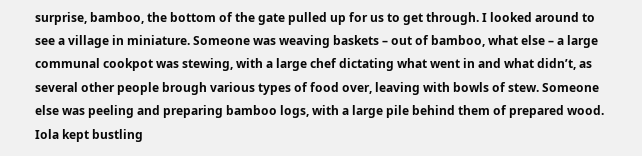surprise, bamboo, the bottom of the gate pulled up for us to get through. I looked around to see a village in miniature. Someone was weaving baskets – out of bamboo, what else – a large communal cookpot was stewing, with a large chef dictating what went in and what didn’t, as several other people brough various types of food over, leaving with bowls of stew. Someone else was peeling and preparing bamboo logs, with a large pile behind them of prepared wood. Iola kept bustling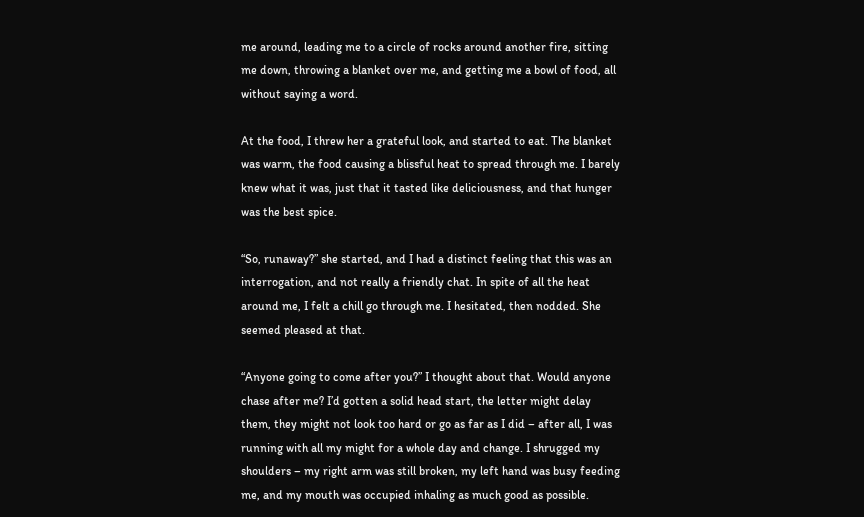me around, leading me to a circle of rocks around another fire, sitting me down, throwing a blanket over me, and getting me a bowl of food, all without saying a word.

At the food, I threw her a grateful look, and started to eat. The blanket was warm, the food causing a blissful heat to spread through me. I barely knew what it was, just that it tasted like deliciousness, and that hunger was the best spice.

“So, runaway?” she started, and I had a distinct feeling that this was an interrogation, and not really a friendly chat. In spite of all the heat around me, I felt a chill go through me. I hesitated, then nodded. She seemed pleased at that.

“Anyone going to come after you?” I thought about that. Would anyone chase after me? I’d gotten a solid head start, the letter might delay them, they might not look too hard or go as far as I did – after all, I was running with all my might for a whole day and change. I shrugged my shoulders – my right arm was still broken, my left hand was busy feeding me, and my mouth was occupied inhaling as much good as possible.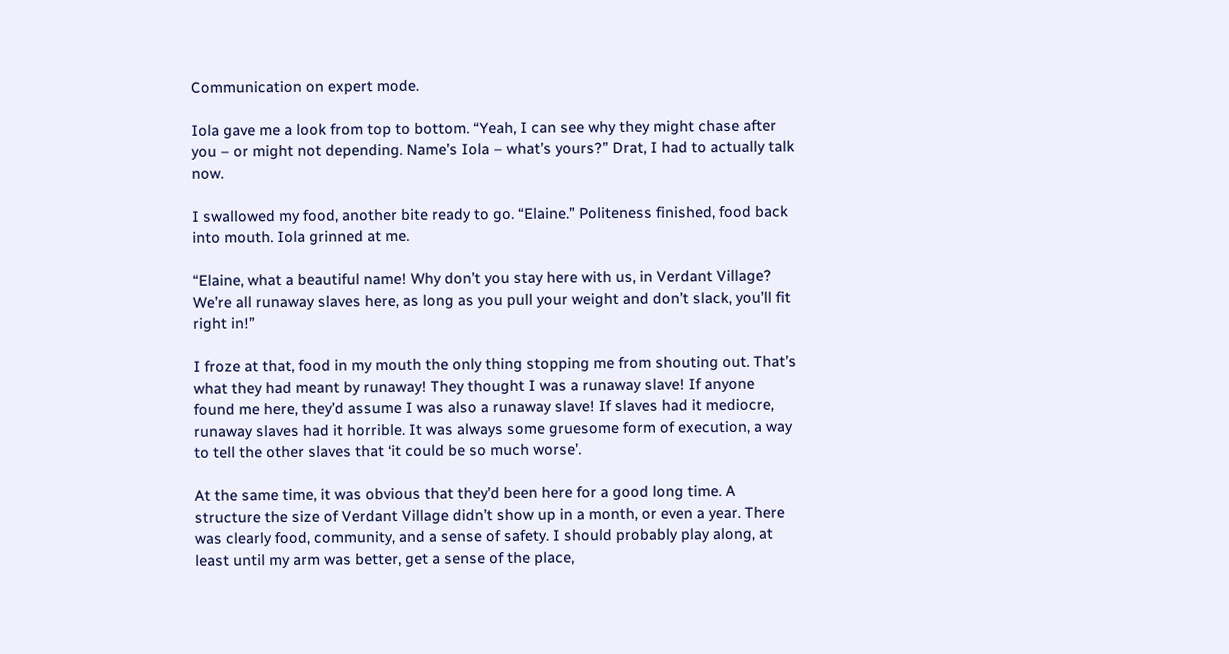Communication on expert mode.

Iola gave me a look from top to bottom. “Yeah, I can see why they might chase after you – or might not depending. Name’s Iola – what’s yours?” Drat, I had to actually talk now.

I swallowed my food, another bite ready to go. “Elaine.” Politeness finished, food back into mouth. Iola grinned at me.

“Elaine, what a beautiful name! Why don’t you stay here with us, in Verdant Village? We’re all runaway slaves here, as long as you pull your weight and don’t slack, you’ll fit right in!”

I froze at that, food in my mouth the only thing stopping me from shouting out. That’s what they had meant by runaway! They thought I was a runaway slave! If anyone found me here, they’d assume I was also a runaway slave! If slaves had it mediocre, runaway slaves had it horrible. It was always some gruesome form of execution, a way to tell the other slaves that ‘it could be so much worse’.

At the same time, it was obvious that they’d been here for a good long time. A structure the size of Verdant Village didn’t show up in a month, or even a year. There was clearly food, community, and a sense of safety. I should probably play along, at least until my arm was better, get a sense of the place,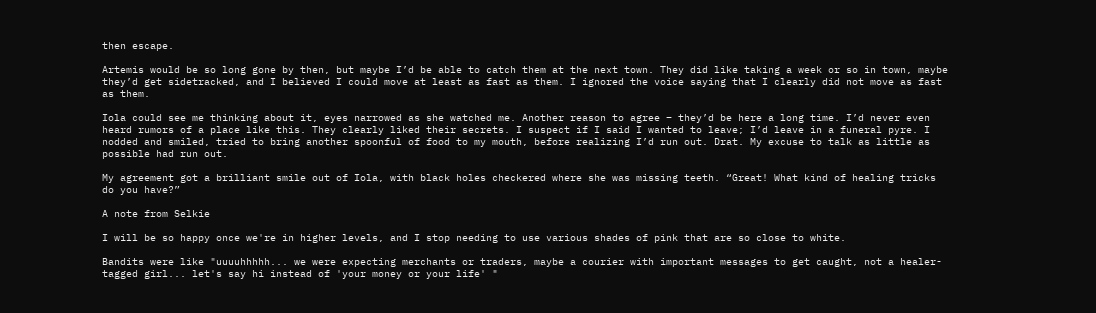then escape.

Artemis would be so long gone by then, but maybe I’d be able to catch them at the next town. They did like taking a week or so in town, maybe they’d get sidetracked, and I believed I could move at least as fast as them. I ignored the voice saying that I clearly did not move as fast as them.

Iola could see me thinking about it, eyes narrowed as she watched me. Another reason to agree – they’d be here a long time. I’d never even heard rumors of a place like this. They clearly liked their secrets. I suspect if I said I wanted to leave; I’d leave in a funeral pyre. I nodded and smiled, tried to bring another spoonful of food to my mouth, before realizing I’d run out. Drat. My excuse to talk as little as possible had run out.

My agreement got a brilliant smile out of Iola, with black holes checkered where she was missing teeth. “Great! What kind of healing tricks do you have?”

A note from Selkie

I will be so happy once we're in higher levels, and I stop needing to use various shades of pink that are so close to white.

Bandits were like "uuuuhhhhh... we were expecting merchants or traders, maybe a courier with important messages to get caught, not a healer-tagged girl... let's say hi instead of 'your money or your life' "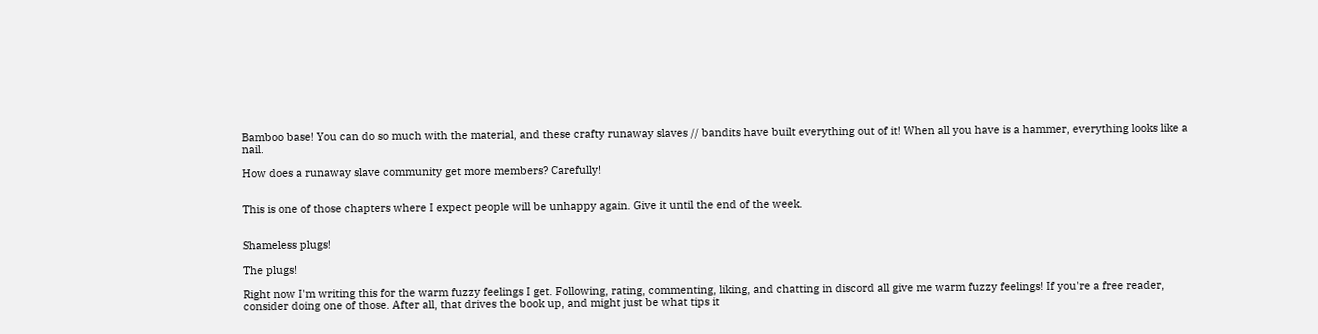Bamboo base! You can do so much with the material, and these crafty runaway slaves // bandits have built everything out of it! When all you have is a hammer, everything looks like a nail.

How does a runaway slave community get more members? Carefully!


This is one of those chapters where I expect people will be unhappy again. Give it until the end of the week.


Shameless plugs!

The plugs!

Right now I'm writing this for the warm fuzzy feelings I get. Following, rating, commenting, liking, and chatting in discord all give me warm fuzzy feelings! If you're a free reader, consider doing one of those. After all, that drives the book up, and might just be what tips it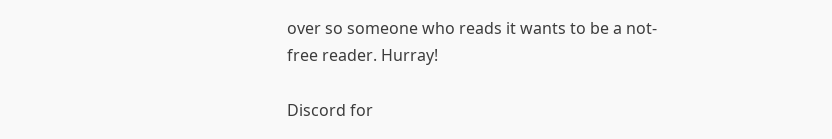over so someone who reads it wants to be a not-free reader. Hurray!

Discord for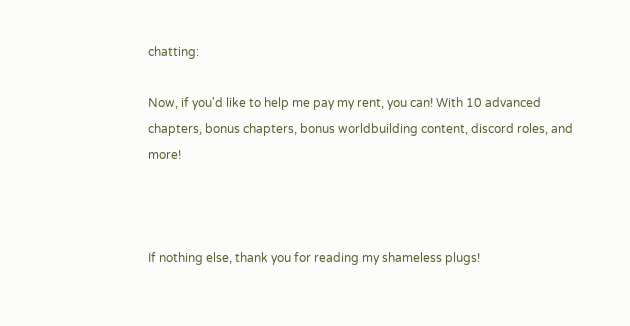chatting:

Now, if you'd like to help me pay my rent, you can! With 10 advanced chapters, bonus chapters, bonus worldbuilding content, discord roles, and more!



If nothing else, thank you for reading my shameless plugs!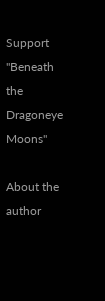Support "Beneath the Dragoneye Moons"

About the author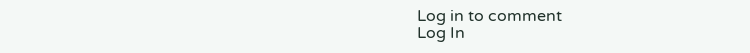Log in to comment
Log In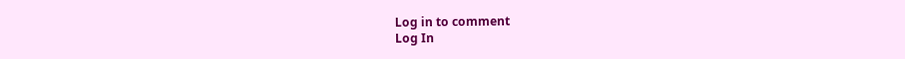Log in to comment
Log In